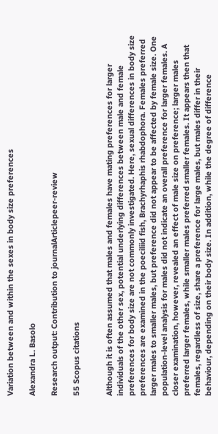Variation between and within the sexes in body size preferences

Alexandra L. Basolo

Research output: Contribution to journalArticlepeer-review

55 Scopus citations


Although it is often assumed that males and females have mating preferences for larger individuals of the other sex, potential underlying differences between male and female preferences for body size are not commonly investigated. Here, sexual differences in body size preferences are examined in the poeciliid fish, Brachyrhaphis rhabdophora. Females preferred larger males to smaller males, but preference did not appear to be affected by female size. One population-level analysis for males did not indicate an overall preference for larger females. A closer examination, however, revealed an effect of male size on preference; larger males preferred larger females, while smaller males preferred smaller females. It appears then that females, regardless of size, share a preference for large males, but males differ in their behaviour, depending on their body size. In addition, while the degree of difference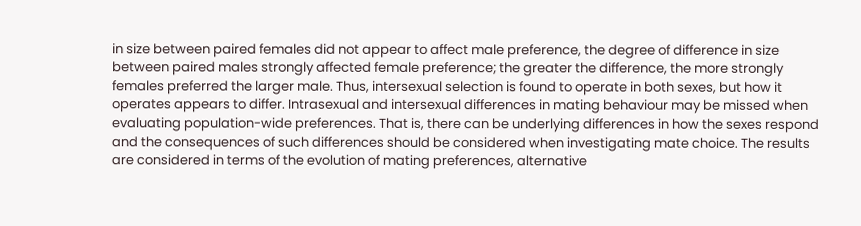in size between paired females did not appear to affect male preference, the degree of difference in size between paired males strongly affected female preference; the greater the difference, the more strongly females preferred the larger male. Thus, intersexual selection is found to operate in both sexes, but how it operates appears to differ. Intrasexual and intersexual differences in mating behaviour may be missed when evaluating population-wide preferences. That is, there can be underlying differences in how the sexes respond and the consequences of such differences should be considered when investigating mate choice. The results are considered in terms of the evolution of mating preferences, alternative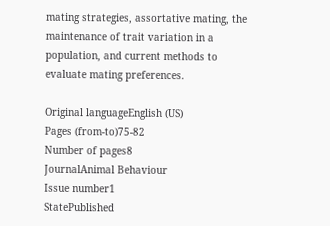mating strategies, assortative mating, the maintenance of trait variation in a population, and current methods to evaluate mating preferences.

Original languageEnglish (US)
Pages (from-to)75-82
Number of pages8
JournalAnimal Behaviour
Issue number1
StatePublished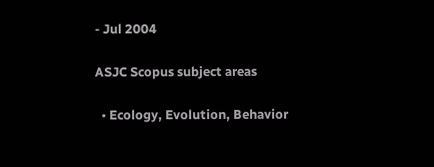- Jul 2004

ASJC Scopus subject areas

  • Ecology, Evolution, Behavior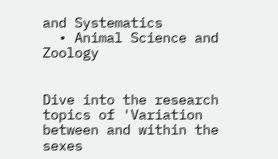and Systematics
  • Animal Science and Zoology


Dive into the research topics of 'Variation between and within the sexes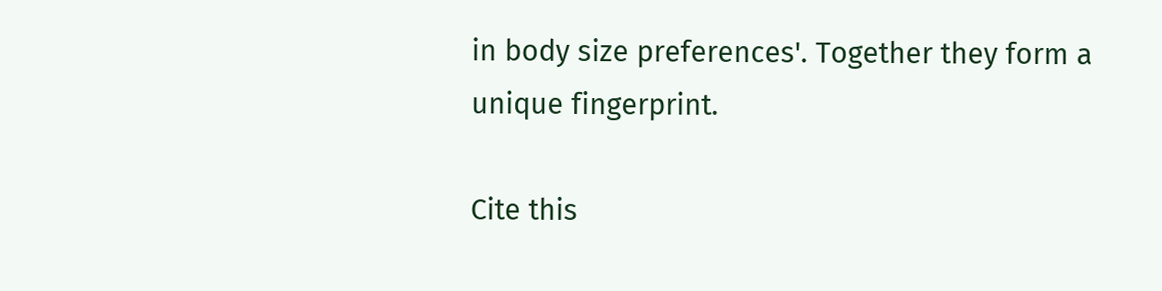in body size preferences'. Together they form a unique fingerprint.

Cite this